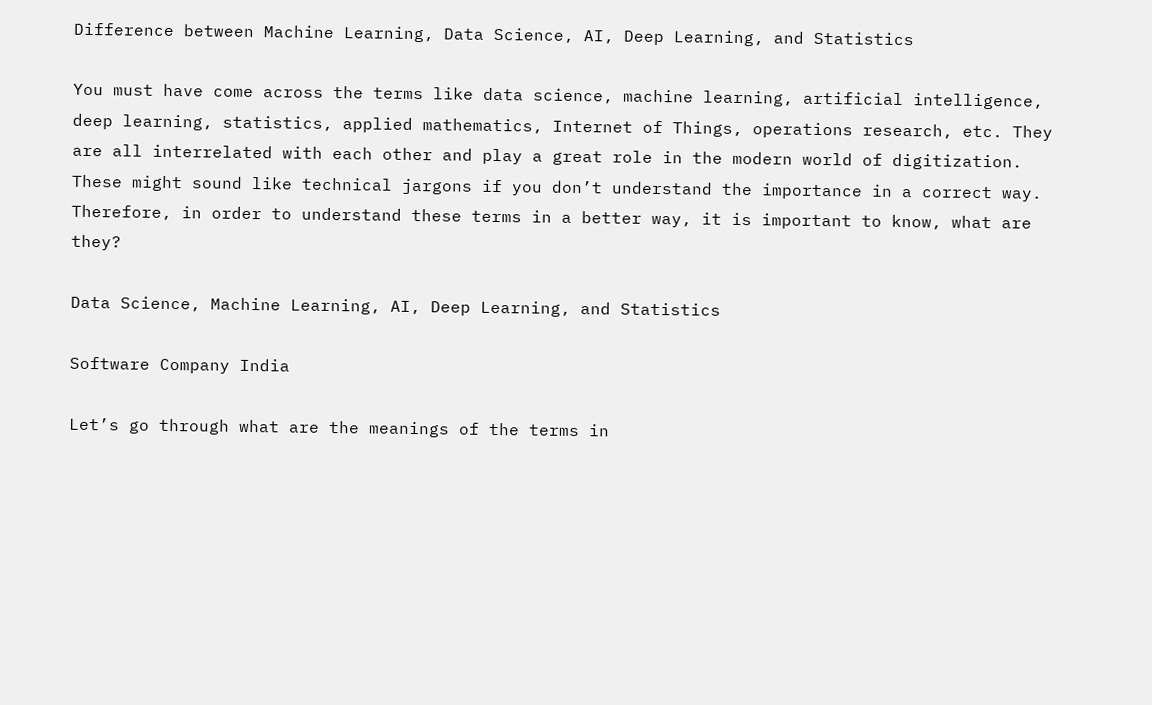Difference between Machine Learning, Data Science, AI, Deep Learning, and Statistics

You must have come across the terms like data science, machine learning, artificial intelligence, deep learning, statistics, applied mathematics, Internet of Things, operations research, etc. They are all interrelated with each other and play a great role in the modern world of digitization. These might sound like technical jargons if you don’t understand the importance in a correct way. Therefore, in order to understand these terms in a better way, it is important to know, what are they?

Data Science, Machine Learning, AI, Deep Learning, and Statistics

Software Company India

Let’s go through what are the meanings of the terms in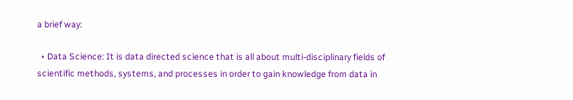a brief way:

  • Data Science: It is data directed science that is all about multi-disciplinary fields of scientific methods, systems, and processes in order to gain knowledge from data in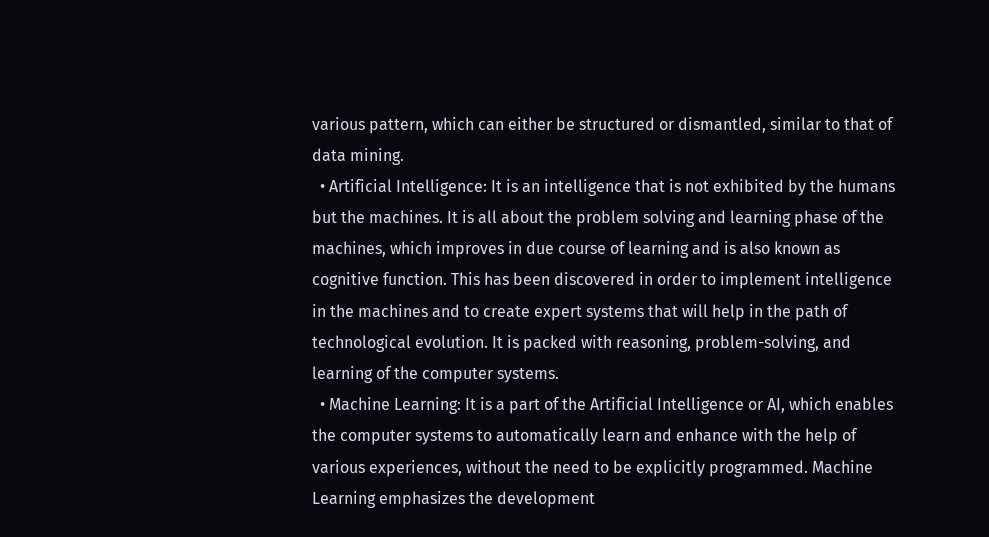various pattern, which can either be structured or dismantled, similar to that of data mining.
  • Artificial Intelligence: It is an intelligence that is not exhibited by the humans but the machines. It is all about the problem solving and learning phase of the machines, which improves in due course of learning and is also known as cognitive function. This has been discovered in order to implement intelligence in the machines and to create expert systems that will help in the path of technological evolution. It is packed with reasoning, problem-solving, and learning of the computer systems.
  • Machine Learning: It is a part of the Artificial Intelligence or AI, which enables the computer systems to automatically learn and enhance with the help of various experiences, without the need to be explicitly programmed. Machine Learning emphasizes the development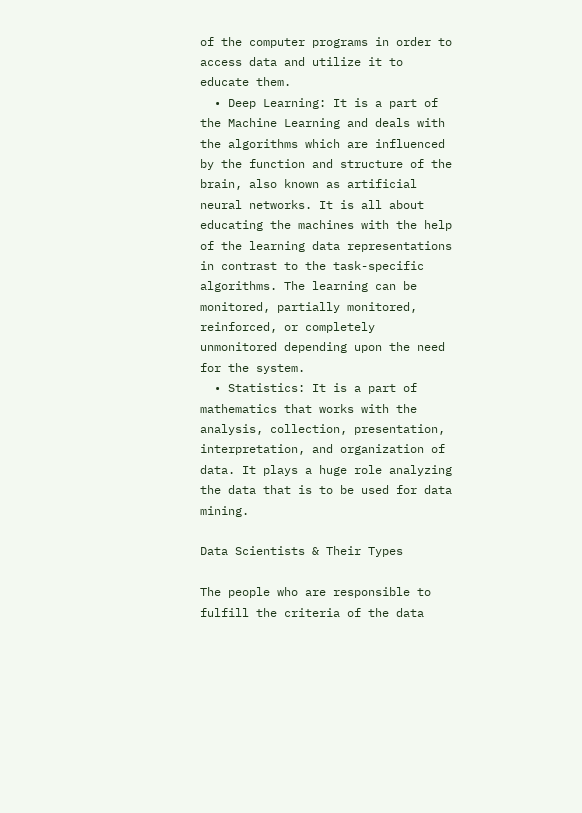of the computer programs in order to access data and utilize it to educate them.
  • Deep Learning: It is a part of the Machine Learning and deals with the algorithms which are influenced by the function and structure of the brain, also known as artificial neural networks. It is all about educating the machines with the help of the learning data representations in contrast to the task-specific algorithms. The learning can be monitored, partially monitored, reinforced, or completely unmonitored depending upon the need for the system.
  • Statistics: It is a part of mathematics that works with the analysis, collection, presentation, interpretation, and organization of data. It plays a huge role analyzing the data that is to be used for data mining.

Data Scientists & Their Types

The people who are responsible to fulfill the criteria of the data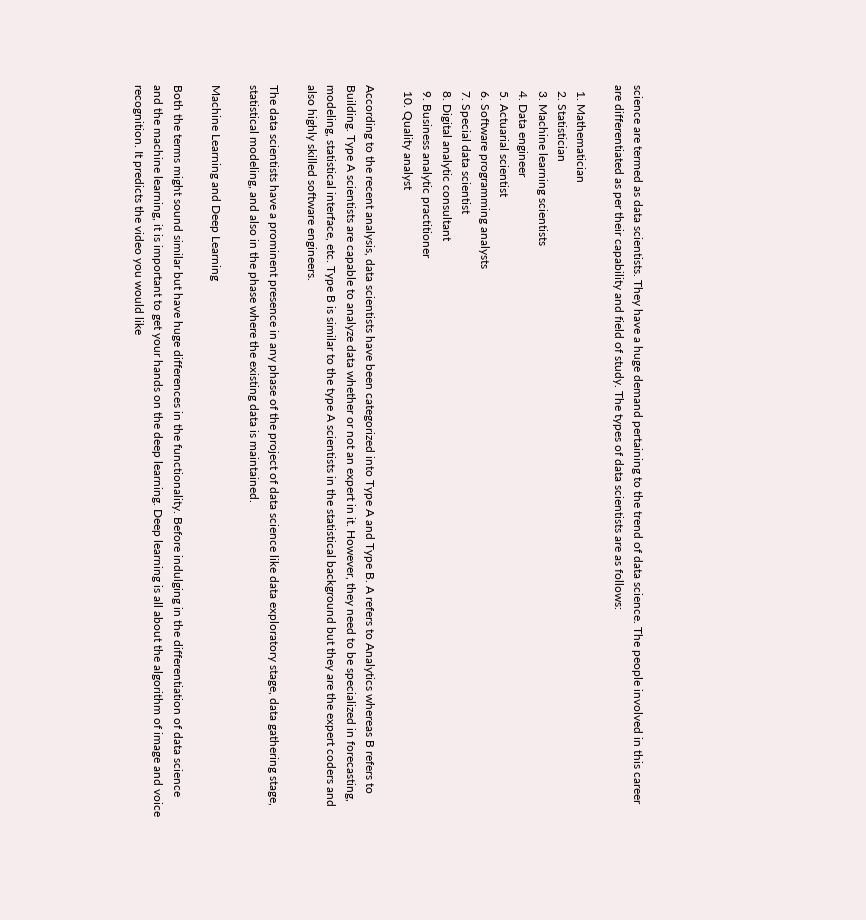science are termed as data scientists. They have a huge demand pertaining to the trend of data science. The people involved in this career are differentiated as per their capability and field of study. The types of data scientists are as follows:

  1. Mathematician
  2. Statistician
  3. Machine learning scientists
  4. Data engineer
  5. Actuarial scientist
  6. Software programming analysts
  7. Special data scientist
  8. Digital analytic consultant
  9. Business analytic practitioner
  10. Quality analyst

According to the recent analysis, data scientists have been categorized into Type A and Type B. A refers to Analytics whereas B refers to Building. Type A scientists are capable to analyze data whether or not an expert in it. However, they need to be specialized in forecasting, modeling, statistical interface, etc. Type B is similar to the type A scientists in the statistical background but they are the expert coders and also highly skilled software engineers.

The data scientists have a prominent presence in any phase of the project of data science like data exploratory stage, data gathering stage, statistical modeling, and also in the phase where the existing data is maintained.

Machine Learning and Deep Learning

Both the terms might sound similar but have huge differences in the functionality. Before indulging in the differentiation of data science and the machine learning, it is important to get your hands on the deep learning. Deep learning is all about the algorithm of image and voice recognition. It predicts the video you would like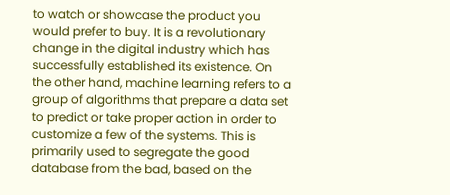to watch or showcase the product you would prefer to buy. It is a revolutionary change in the digital industry which has successfully established its existence. On the other hand, machine learning refers to a group of algorithms that prepare a data set to predict or take proper action in order to customize a few of the systems. This is primarily used to segregate the good database from the bad, based on the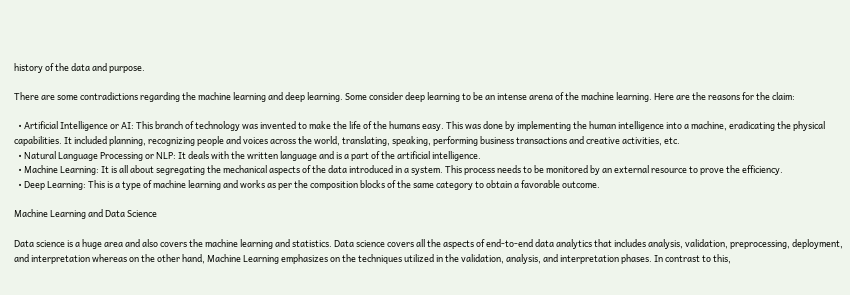history of the data and purpose.

There are some contradictions regarding the machine learning and deep learning. Some consider deep learning to be an intense arena of the machine learning. Here are the reasons for the claim:

  • Artificial Intelligence or AI: This branch of technology was invented to make the life of the humans easy. This was done by implementing the human intelligence into a machine, eradicating the physical capabilities. It included planning, recognizing people and voices across the world, translating, speaking, performing business transactions and creative activities, etc.
  • Natural Language Processing or NLP: It deals with the written language and is a part of the artificial intelligence.
  • Machine Learning: It is all about segregating the mechanical aspects of the data introduced in a system. This process needs to be monitored by an external resource to prove the efficiency.
  • Deep Learning: This is a type of machine learning and works as per the composition blocks of the same category to obtain a favorable outcome.

Machine Learning and Data Science

Data science is a huge area and also covers the machine learning and statistics. Data science covers all the aspects of end-to-end data analytics that includes analysis, validation, preprocessing, deployment, and interpretation whereas on the other hand, Machine Learning emphasizes on the techniques utilized in the validation, analysis, and interpretation phases. In contrast to this,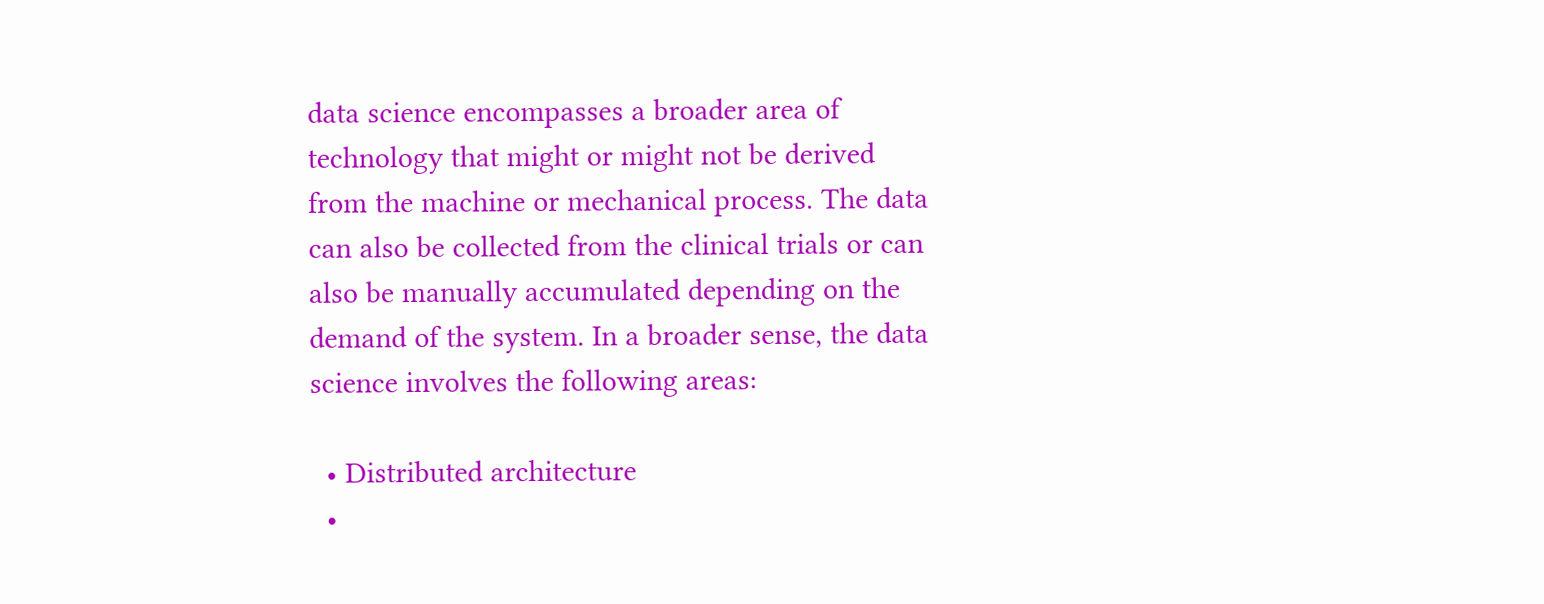data science encompasses a broader area of technology that might or might not be derived from the machine or mechanical process. The data can also be collected from the clinical trials or can also be manually accumulated depending on the demand of the system. In a broader sense, the data science involves the following areas:

  • Distributed architecture
  •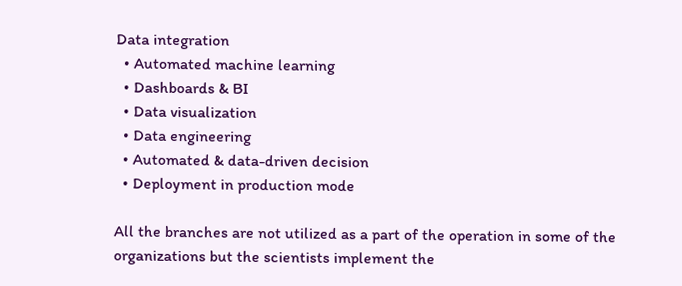Data integration
  • Automated machine learning
  • Dashboards & BI
  • Data visualization
  • Data engineering
  • Automated & data-driven decision
  • Deployment in production mode

All the branches are not utilized as a part of the operation in some of the organizations but the scientists implement the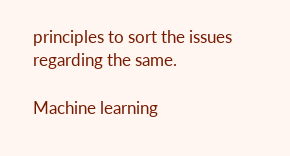principles to sort the issues regarding the same.

Machine learning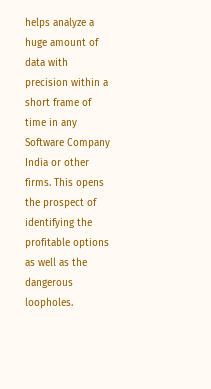helps analyze a huge amount of data with precision within a short frame of time in any Software Company India or other firms. This opens the prospect of identifying the profitable options as well as the dangerous loopholes.